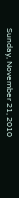Sunday, November 21, 2010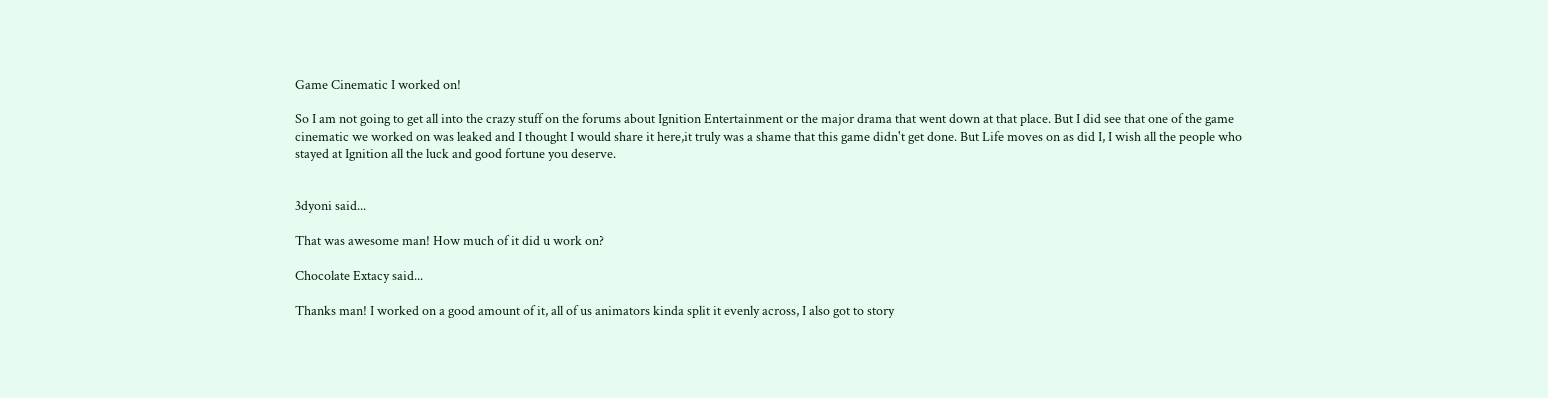Game Cinematic I worked on!

So I am not going to get all into the crazy stuff on the forums about Ignition Entertainment or the major drama that went down at that place. But I did see that one of the game cinematic we worked on was leaked and I thought I would share it here,it truly was a shame that this game didn't get done. But Life moves on as did I, I wish all the people who stayed at Ignition all the luck and good fortune you deserve.


3dyoni said...

That was awesome man! How much of it did u work on?

Chocolate Extacy said...

Thanks man! I worked on a good amount of it, all of us animators kinda split it evenly across, I also got to story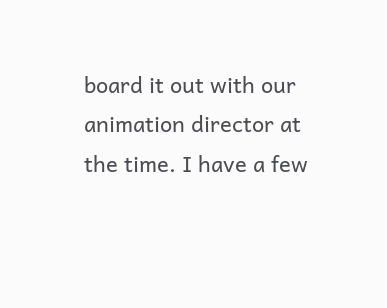board it out with our animation director at the time. I have a few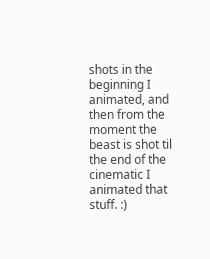shots in the beginning I animated, and then from the moment the beast is shot til the end of the cinematic I animated that stuff. :)